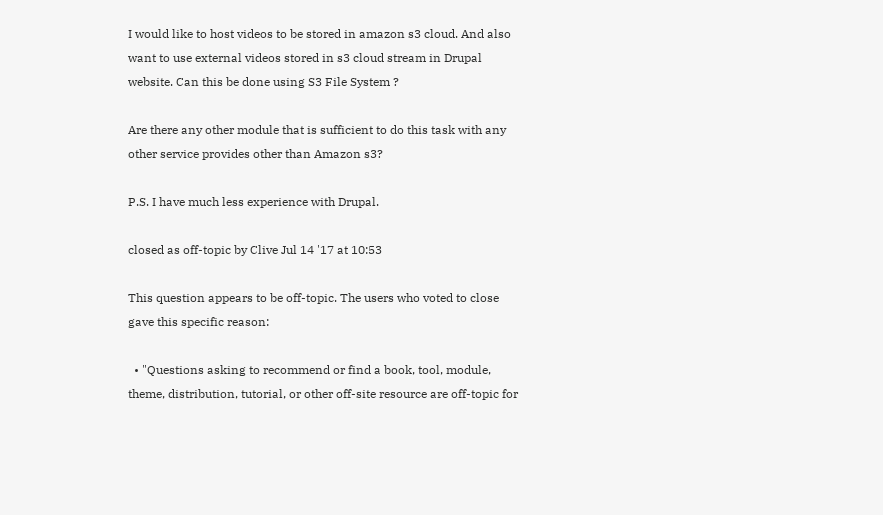I would like to host videos to be stored in amazon s3 cloud. And also want to use external videos stored in s3 cloud stream in Drupal website. Can this be done using S3 File System ?

Are there any other module that is sufficient to do this task with any other service provides other than Amazon s3?

P.S. I have much less experience with Drupal.

closed as off-topic by Clive Jul 14 '17 at 10:53

This question appears to be off-topic. The users who voted to close gave this specific reason:

  • "Questions asking to recommend or find a book, tool, module, theme, distribution, tutorial, or other off-site resource are off-topic for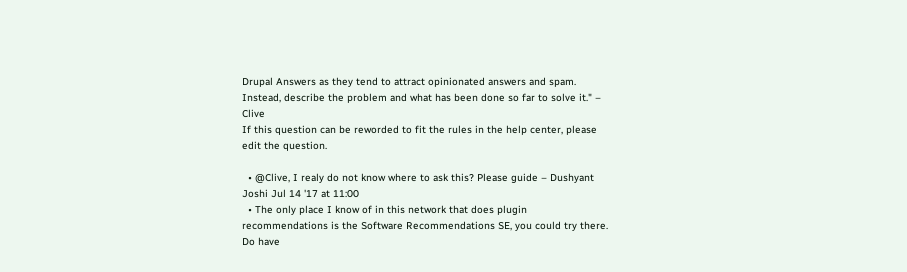Drupal Answers as they tend to attract opinionated answers and spam. Instead, describe the problem and what has been done so far to solve it." – Clive
If this question can be reworded to fit the rules in the help center, please edit the question.

  • @Clive, I realy do not know where to ask this? Please guide – Dushyant Joshi Jul 14 '17 at 11:00
  • The only place I know of in this network that does plugin recommendations is the Software Recommendations SE, you could try there. Do have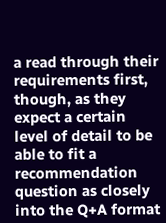a read through their requirements first, though, as they expect a certain level of detail to be able to fit a recommendation question as closely into the Q+A format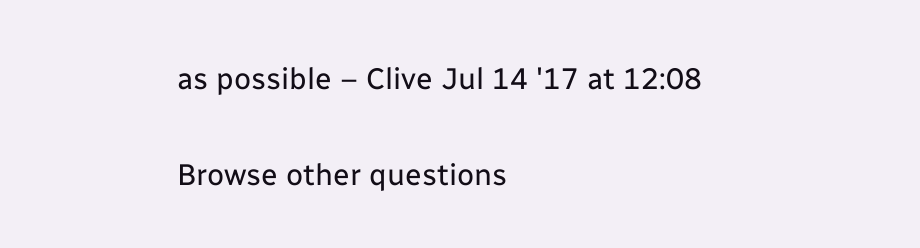as possible – Clive Jul 14 '17 at 12:08

Browse other questions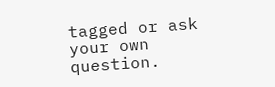tagged or ask your own question.